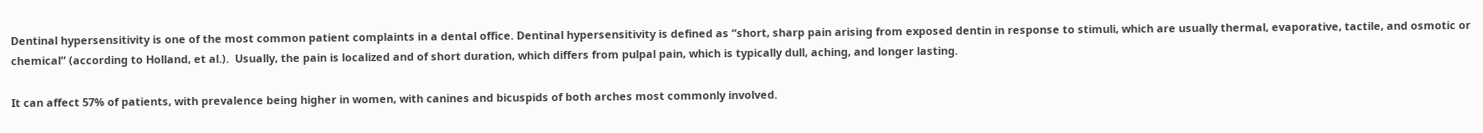Dentinal hypersensitivity is one of the most common patient complaints in a dental office. Dentinal hypersensitivity is defined as “short, sharp pain arising from exposed dentin in response to stimuli, which are usually thermal, evaporative, tactile, and osmotic or chemical” (according to Holland, et al.).  Usually, the pain is localized and of short duration, which differs from pulpal pain, which is typically dull, aching, and longer lasting.

It can affect 57% of patients, with prevalence being higher in women, with canines and bicuspids of both arches most commonly involved.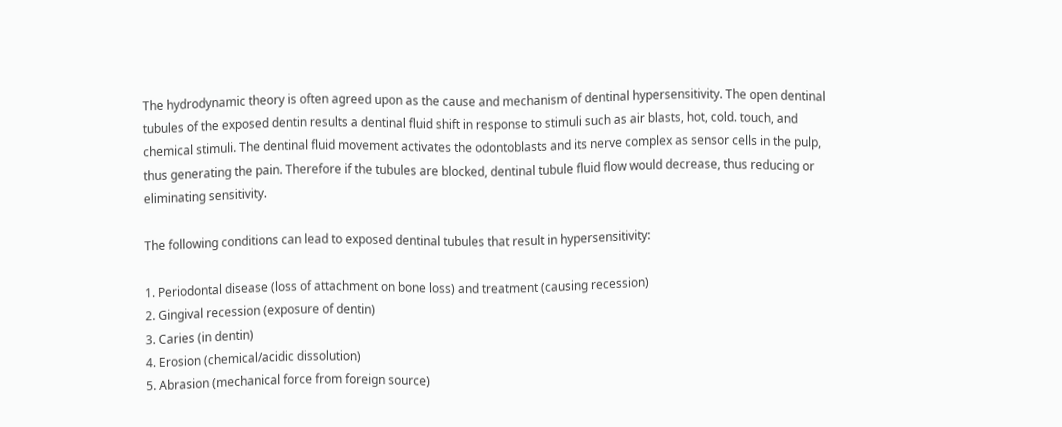The hydrodynamic theory is often agreed upon as the cause and mechanism of dentinal hypersensitivity. The open dentinal tubules of the exposed dentin results a dentinal fluid shift in response to stimuli such as air blasts, hot, cold. touch, and chemical stimuli. The dentinal fluid movement activates the odontoblasts and its nerve complex as sensor cells in the pulp, thus generating the pain. Therefore if the tubules are blocked, dentinal tubule fluid flow would decrease, thus reducing or eliminating sensitivity.

The following conditions can lead to exposed dentinal tubules that result in hypersensitivity:

1. Periodontal disease (loss of attachment on bone loss) and treatment (causing recession)
2. Gingival recession (exposure of dentin)
3. Caries (in dentin)
4. Erosion (chemical/acidic dissolution)
5. Abrasion (mechanical force from foreign source)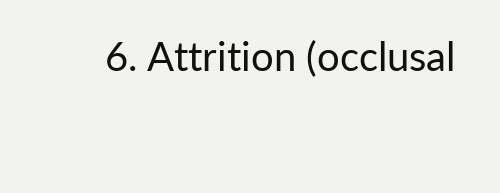6. Attrition (occlusal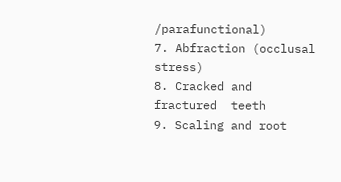/parafunctional)
7. Abfraction (occlusal stress)
8. Cracked and fractured  teeth
9. Scaling and root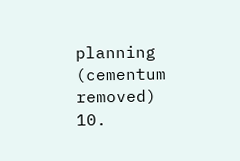planning (cementum removed)
10.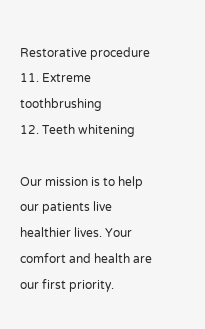Restorative procedure
11. Extreme toothbrushing
12. Teeth whitening

Our mission is to help our patients live healthier lives. Your comfort and health are our first priority.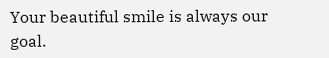Your beautiful smile is always our goal.